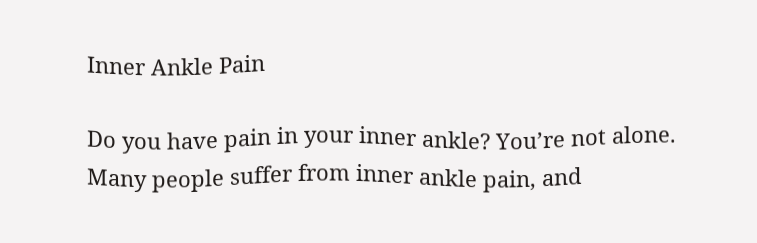Inner Ankle Pain

Do you have pain in your inner ankle? You’re not alone. Many people suffer from inner ankle pain, and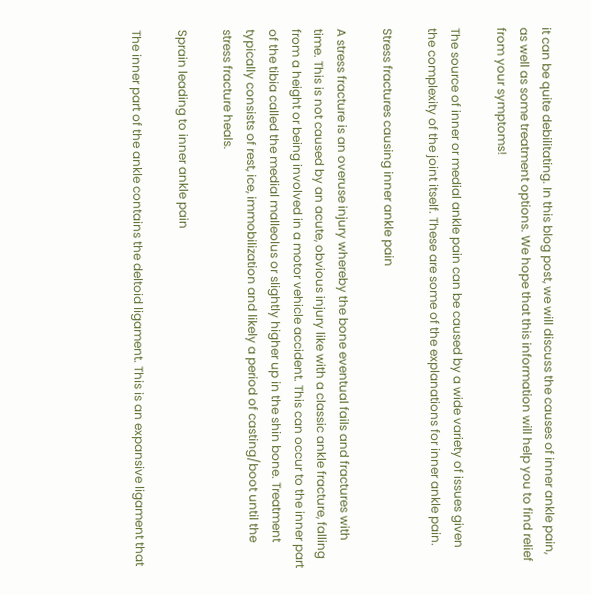it can be quite debilitating. In this blog post, we will discuss the causes of inner ankle pain, as well as some treatment options. We hope that this information will help you to find relief from your symptoms!

The source of inner or medial ankle pain can be caused by a wide variety of issues given the complexity of the joint itself. These are some of the explanations for inner ankle pain.

Stress fractures causing inner ankle pain

A stress fracture is an overuse injury whereby the bone eventual fails and fractures with time. This is not caused by an acute, obvious injury like with a classic ankle fracture, falling from a height or being involved in a motor vehicle accident. This can occur to the inner part of the tibia called the medial malleolus or slightly higher up in the shin bone. Treatment typically consists of rest, ice, immobilization and likely a period of casting/boot until the stress fracture heals.

Sprain leading to inner ankle pain

The inner part of the ankle contains the deltoid ligament. This is an expansive ligament that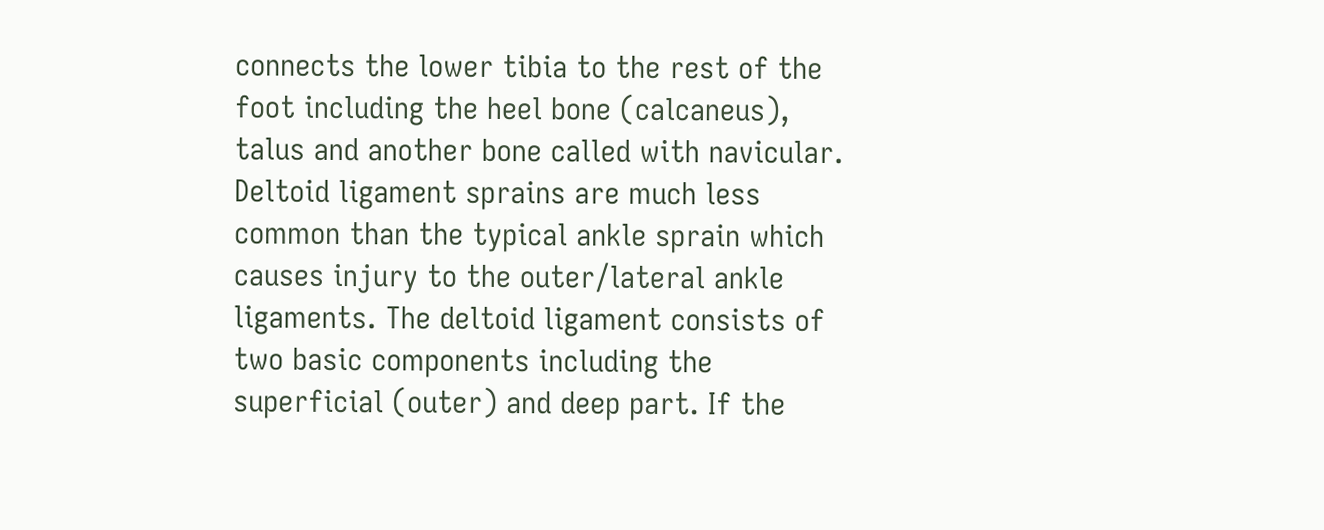connects the lower tibia to the rest of the foot including the heel bone (calcaneus), talus and another bone called with navicular. Deltoid ligament sprains are much less common than the typical ankle sprain which causes injury to the outer/lateral ankle ligaments. The deltoid ligament consists of two basic components including the superficial (outer) and deep part. If the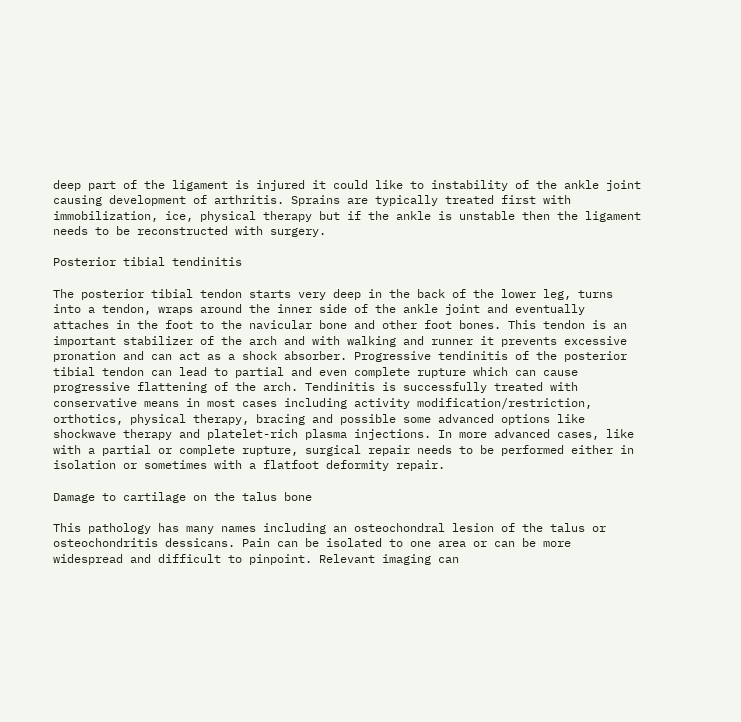deep part of the ligament is injured it could like to instability of the ankle joint causing development of arthritis. Sprains are typically treated first with immobilization, ice, physical therapy but if the ankle is unstable then the ligament needs to be reconstructed with surgery.

Posterior tibial tendinitis

The posterior tibial tendon starts very deep in the back of the lower leg, turns into a tendon, wraps around the inner side of the ankle joint and eventually attaches in the foot to the navicular bone and other foot bones. This tendon is an important stabilizer of the arch and with walking and runner it prevents excessive pronation and can act as a shock absorber. Progressive tendinitis of the posterior tibial tendon can lead to partial and even complete rupture which can cause progressive flattening of the arch. Tendinitis is successfully treated with conservative means in most cases including activity modification/restriction, orthotics, physical therapy, bracing and possible some advanced options like shockwave therapy and platelet-rich plasma injections. In more advanced cases, like with a partial or complete rupture, surgical repair needs to be performed either in isolation or sometimes with a flatfoot deformity repair.

Damage to cartilage on the talus bone

This pathology has many names including an osteochondral lesion of the talus or osteochondritis dessicans. Pain can be isolated to one area or can be more widespread and difficult to pinpoint. Relevant imaging can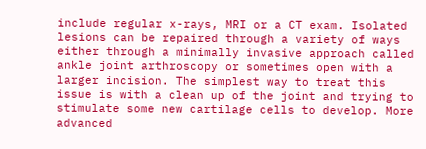include regular x-rays, MRI or a CT exam. Isolated lesions can be repaired through a variety of ways either through a minimally invasive approach called ankle joint arthroscopy or sometimes open with a larger incision. The simplest way to treat this issue is with a clean up of the joint and trying to stimulate some new cartilage cells to develop. More advanced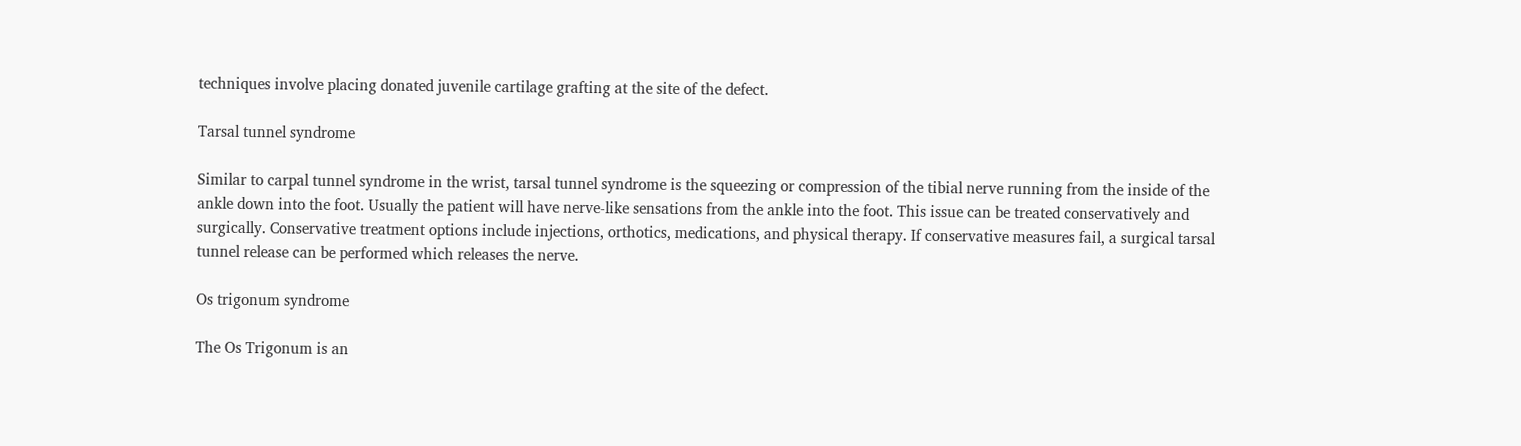techniques involve placing donated juvenile cartilage grafting at the site of the defect.

Tarsal tunnel syndrome

Similar to carpal tunnel syndrome in the wrist, tarsal tunnel syndrome is the squeezing or compression of the tibial nerve running from the inside of the ankle down into the foot. Usually the patient will have nerve-like sensations from the ankle into the foot. This issue can be treated conservatively and surgically. Conservative treatment options include injections, orthotics, medications, and physical therapy. If conservative measures fail, a surgical tarsal tunnel release can be performed which releases the nerve.

Os trigonum syndrome

The Os Trigonum is an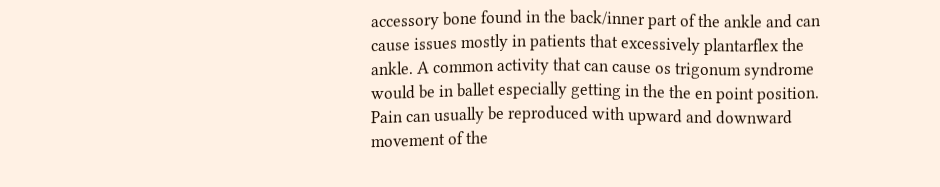accessory bone found in the back/inner part of the ankle and can cause issues mostly in patients that excessively plantarflex the ankle. A common activity that can cause os trigonum syndrome would be in ballet especially getting in the the en point position. Pain can usually be reproduced with upward and downward movement of the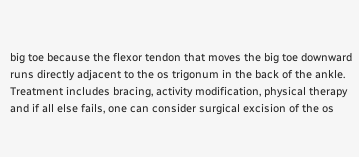big toe because the flexor tendon that moves the big toe downward runs directly adjacent to the os trigonum in the back of the ankle. Treatment includes bracing, activity modification, physical therapy and if all else fails, one can consider surgical excision of the os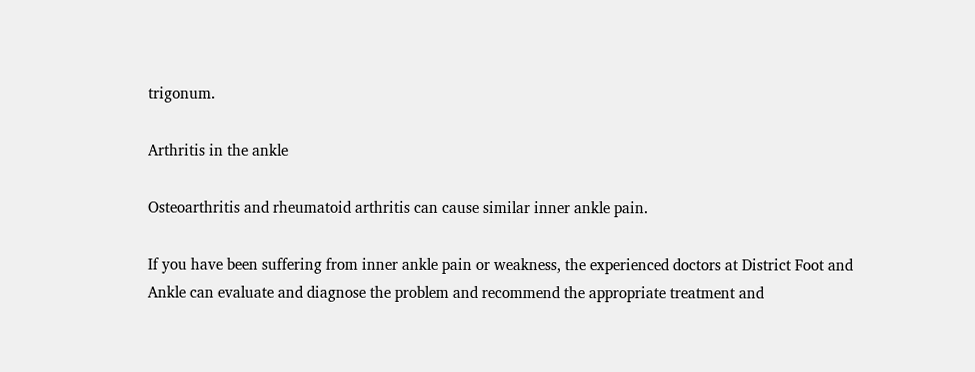trigonum.

Arthritis in the ankle

Osteoarthritis and rheumatoid arthritis can cause similar inner ankle pain.

If you have been suffering from inner ankle pain or weakness, the experienced doctors at District Foot and Ankle can evaluate and diagnose the problem and recommend the appropriate treatment and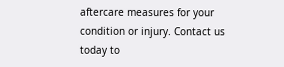aftercare measures for your condition or injury. Contact us today to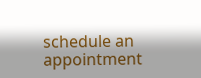schedule an appointment